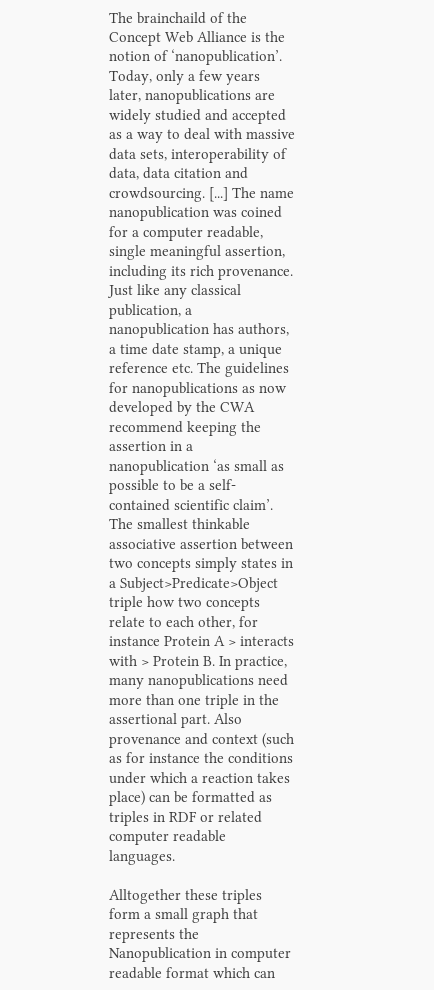The brainchaild of the Concept Web Alliance is the notion of ‘nanopublication’. Today, only a few years later, nanopublications are widely studied and accepted as a way to deal with massive data sets, interoperability of data, data citation and crowdsourcing. [...] The name nanopublication was coined for a computer readable, single meaningful assertion, including its rich provenance. Just like any classical publication, a nanopublication has authors, a time date stamp, a unique reference etc. The guidelines for nanopublications as now developed by the CWA recommend keeping the assertion in a nanopublication ‘as small as possible to be a self-contained scientific claim’. The smallest thinkable associative assertion between two concepts simply states in a Subject>Predicate>Object triple how two concepts relate to each other, for instance Protein A > interacts with > Protein B. In practice, many nanopublications need more than one triple in the assertional part. Also provenance and context (such as for instance the conditions under which a reaction takes place) can be formatted as triples in RDF or related computer readable languages.

Alltogether these triples form a small graph that represents the Nanopublication in computer readable format which can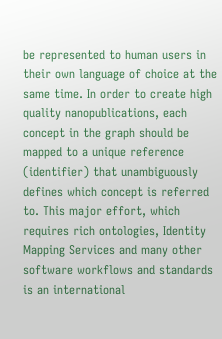be represented to human users in their own language of choice at the same time. In order to create high quality nanopublications, each concept in the graph should be mapped to a unique reference (identifier) that unambiguously defines which concept is referred to. This major effort, which requires rich ontologies, Identity Mapping Services and many other software workflows and standards is an international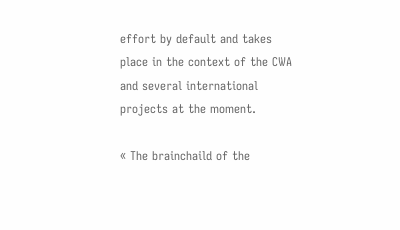effort by default and takes place in the context of the CWA and several international projects at the moment.

« The brainchaild of the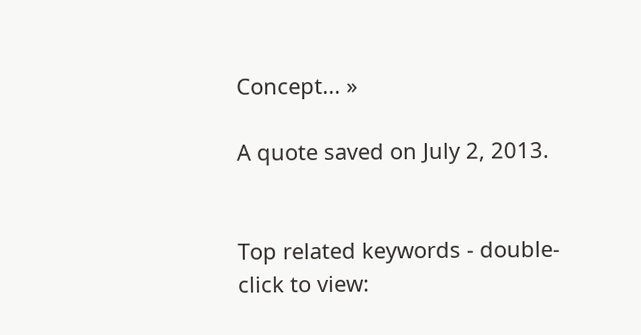Concept... »

A quote saved on July 2, 2013.


Top related keywords - double-click to view: